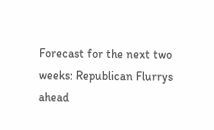Forecast for the next two weeks: Republican Flurrys ahead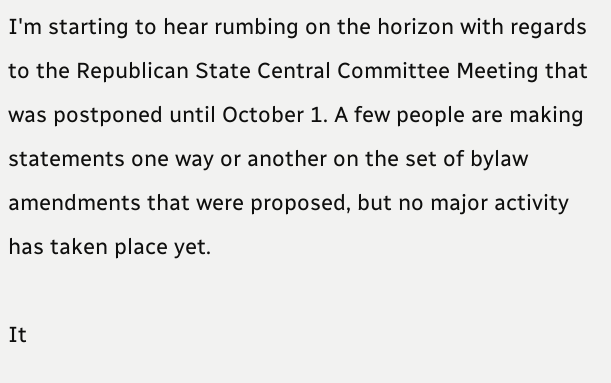I'm starting to hear rumbing on the horizon with regards to the Republican State Central Committee Meeting that was postponed until October 1. A few people are making statements one way or another on the set of bylaw amendments that were proposed, but no major activity has taken place yet.

It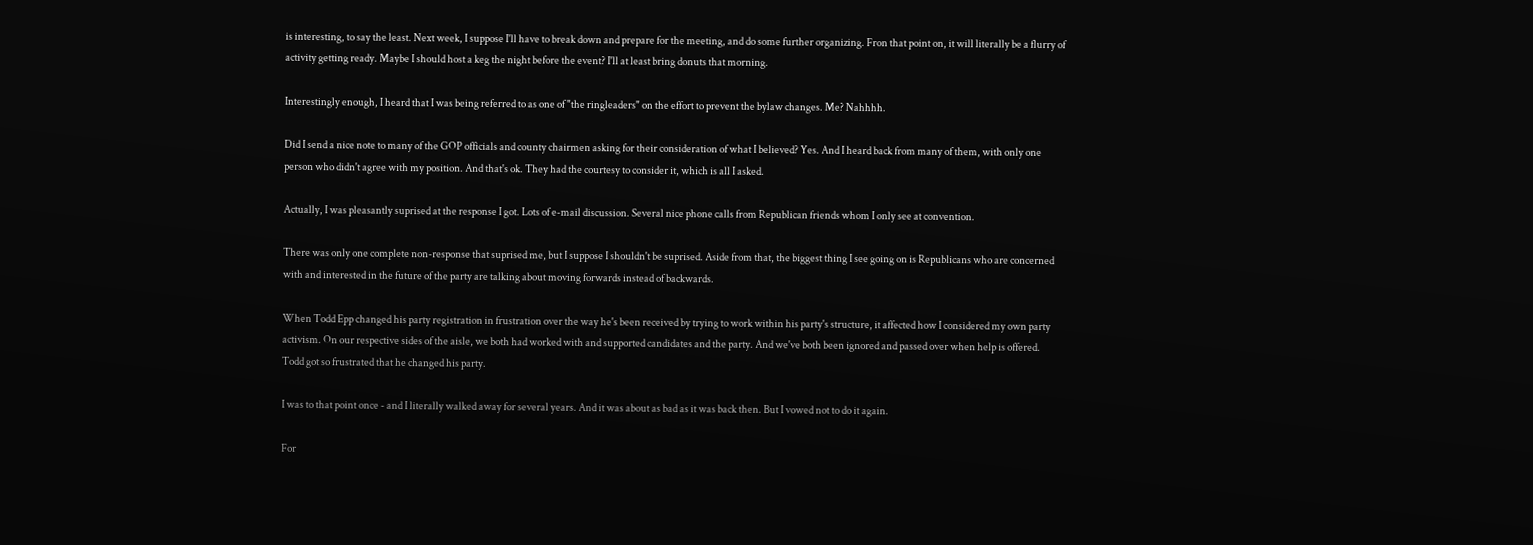is interesting, to say the least. Next week, I suppose I'll have to break down and prepare for the meeting, and do some further organizing. Fron that point on, it will literally be a flurry of activity getting ready. Maybe I should host a keg the night before the event? I'll at least bring donuts that morning.

Interestingly enough, I heard that I was being referred to as one of "the ringleaders" on the effort to prevent the bylaw changes. Me? Nahhhh.

Did I send a nice note to many of the GOP officials and county chairmen asking for their consideration of what I believed? Yes. And I heard back from many of them, with only one person who didn't agree with my position. And that's ok. They had the courtesy to consider it, which is all I asked.

Actually, I was pleasantly suprised at the response I got. Lots of e-mail discussion. Several nice phone calls from Republican friends whom I only see at convention.

There was only one complete non-response that suprised me, but I suppose I shouldn't be suprised. Aside from that, the biggest thing I see going on is Republicans who are concerned with and interested in the future of the party are talking about moving forwards instead of backwards.

When Todd Epp changed his party registration in frustration over the way he's been received by trying to work within his party's structure, it affected how I considered my own party activism. On our respective sides of the aisle, we both had worked with and supported candidates and the party. And we've both been ignored and passed over when help is offered. Todd got so frustrated that he changed his party.

I was to that point once - and I literally walked away for several years. And it was about as bad as it was back then. But I vowed not to do it again.

For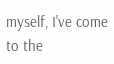myself, I've come to the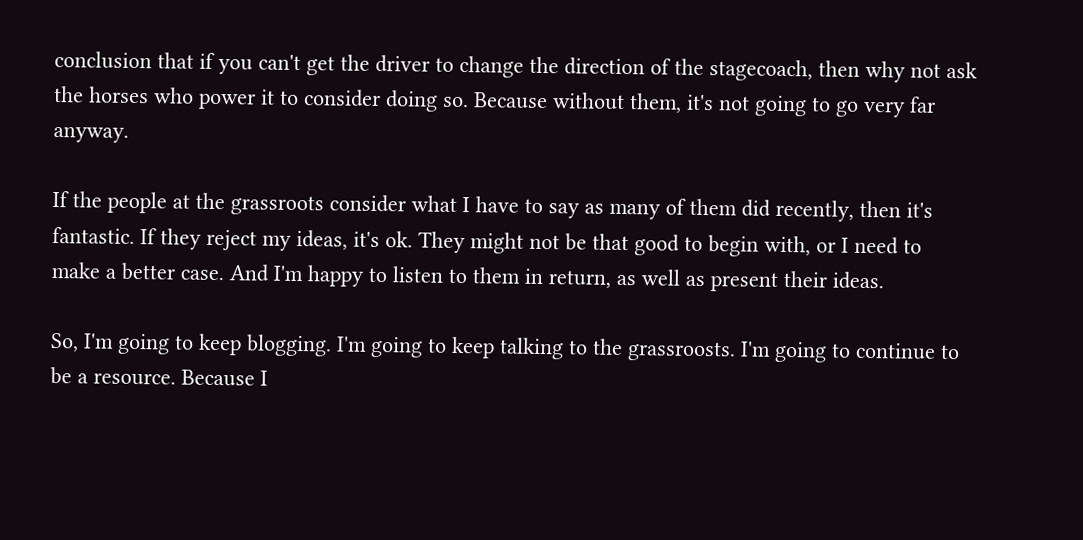conclusion that if you can't get the driver to change the direction of the stagecoach, then why not ask the horses who power it to consider doing so. Because without them, it's not going to go very far anyway.

If the people at the grassroots consider what I have to say as many of them did recently, then it's fantastic. If they reject my ideas, it's ok. They might not be that good to begin with, or I need to make a better case. And I'm happy to listen to them in return, as well as present their ideas.

So, I'm going to keep blogging. I'm going to keep talking to the grassroosts. I'm going to continue to be a resource. Because I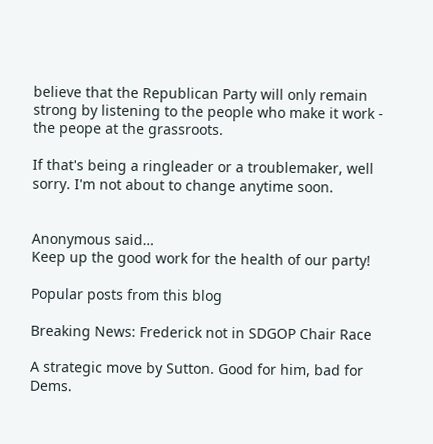believe that the Republican Party will only remain strong by listening to the people who make it work - the peope at the grassroots.

If that's being a ringleader or a troublemaker, well sorry. I'm not about to change anytime soon.


Anonymous said…
Keep up the good work for the health of our party!

Popular posts from this blog

Breaking News: Frederick not in SDGOP Chair Race

A strategic move by Sutton. Good for him, bad for Dems.